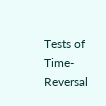Tests of Time-Reversal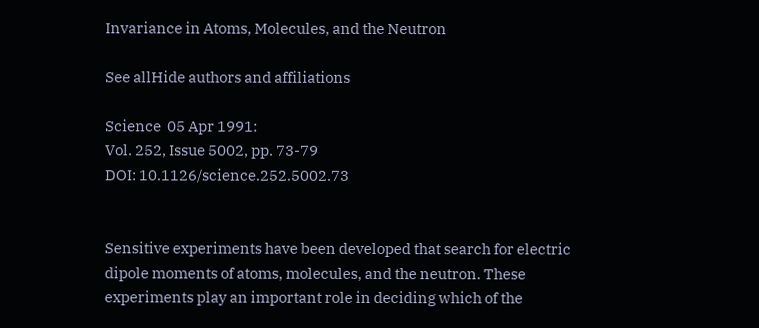Invariance in Atoms, Molecules, and the Neutron

See allHide authors and affiliations

Science  05 Apr 1991:
Vol. 252, Issue 5002, pp. 73-79
DOI: 10.1126/science.252.5002.73


Sensitive experiments have been developed that search for electric dipole moments of atoms, molecules, and the neutron. These experiments play an important role in deciding which of the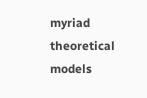myriad theoretical models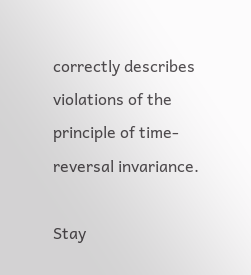correctly describes violations of the principle of time-reversal invariance.

Stay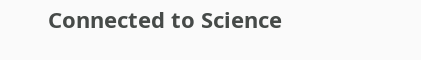Connected to Science